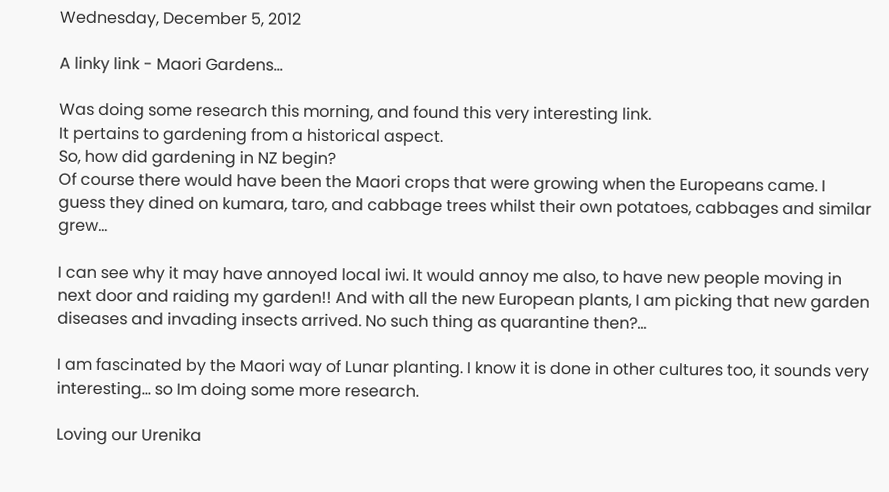Wednesday, December 5, 2012

A linky link - Maori Gardens...

Was doing some research this morning, and found this very interesting link.
It pertains to gardening from a historical aspect.
So, how did gardening in NZ begin?
Of course there would have been the Maori crops that were growing when the Europeans came. I guess they dined on kumara, taro, and cabbage trees whilst their own potatoes, cabbages and similar grew...

I can see why it may have annoyed local iwi. It would annoy me also, to have new people moving in next door and raiding my garden!! And with all the new European plants, I am picking that new garden diseases and invading insects arrived. No such thing as quarantine then?...

I am fascinated by the Maori way of Lunar planting. I know it is done in other cultures too, it sounds very interesting... so Im doing some more research.

Loving our Urenika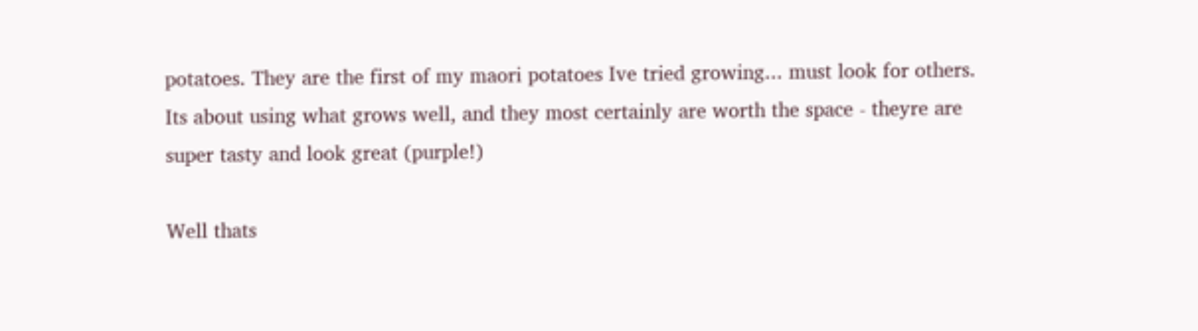potatoes. They are the first of my maori potatoes Ive tried growing... must look for others. Its about using what grows well, and they most certainly are worth the space - theyre are super tasty and look great (purple!)

Well thats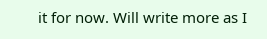it for now. Will write more as I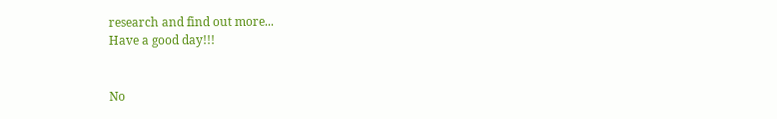research and find out more...
Have a good day!!!


No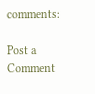comments:

Post a Comment